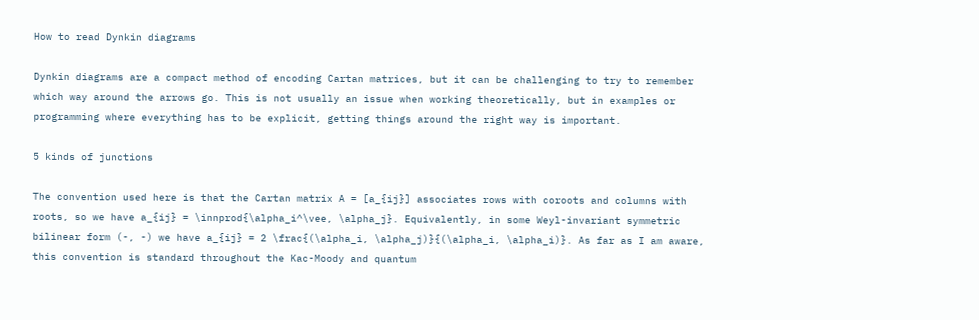How to read Dynkin diagrams

Dynkin diagrams are a compact method of encoding Cartan matrices, but it can be challenging to try to remember which way around the arrows go. This is not usually an issue when working theoretically, but in examples or programming where everything has to be explicit, getting things around the right way is important.

5 kinds of junctions

The convention used here is that the Cartan matrix A = [a_{ij}] associates rows with coroots and columns with roots, so we have a_{ij} = \innprod{\alpha_i^\vee, \alpha_j}. Equivalently, in some Weyl-invariant symmetric bilinear form (-, -) we have a_{ij} = 2 \frac{(\alpha_i, \alpha_j)}{(\alpha_i, \alpha_i)}. As far as I am aware, this convention is standard throughout the Kac-Moody and quantum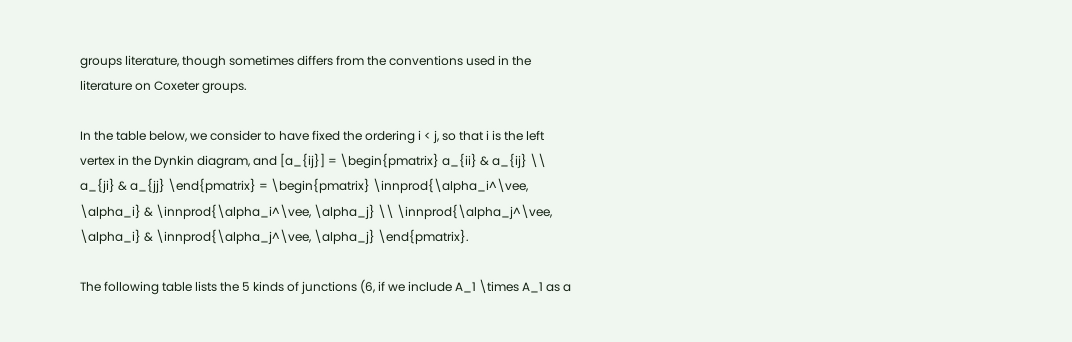groups literature, though sometimes differs from the conventions used in the literature on Coxeter groups.

In the table below, we consider to have fixed the ordering i < j, so that i is the left vertex in the Dynkin diagram, and [a_{ij}] = \begin{pmatrix} a_{ii} & a_{ij} \\ a_{ji} & a_{jj} \end{pmatrix} = \begin{pmatrix} \innprod{\alpha_i^\vee, \alpha_i} & \innprod{\alpha_i^\vee, \alpha_j} \\ \innprod{\alpha_j^\vee, \alpha_i} & \innprod{\alpha_j^\vee, \alpha_j} \end{pmatrix}.

The following table lists the 5 kinds of junctions (6, if we include A_1 \times A_1 as a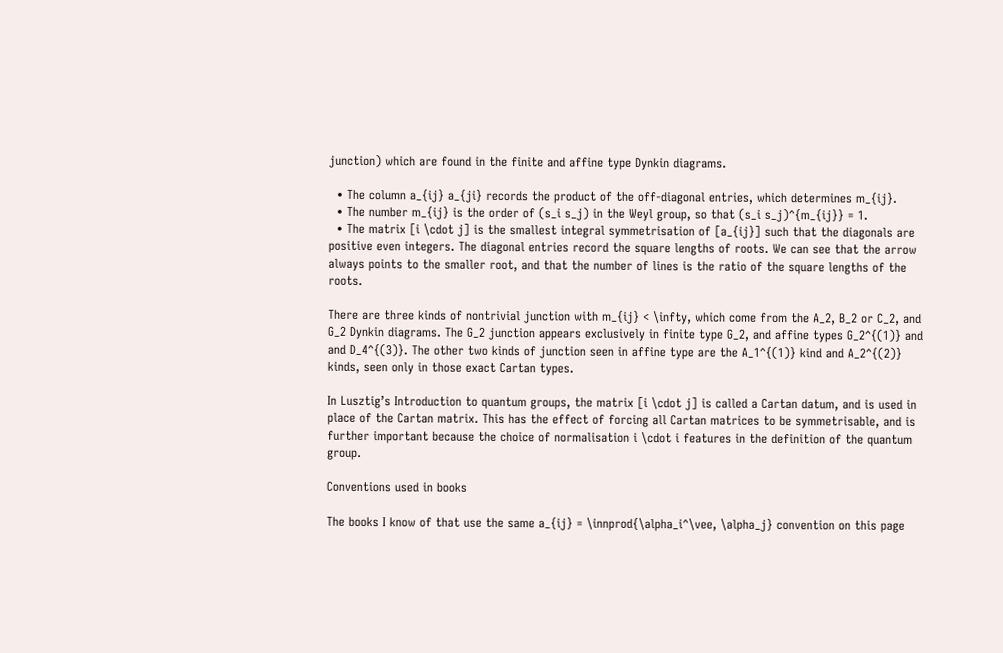junction) which are found in the finite and affine type Dynkin diagrams.

  • The column a_{ij} a_{ji} records the product of the off-diagonal entries, which determines m_{ij}.
  • The number m_{ij} is the order of (s_i s_j) in the Weyl group, so that (s_i s_j)^{m_{ij}} = 1.
  • The matrix [i \cdot j] is the smallest integral symmetrisation of [a_{ij}] such that the diagonals are positive even integers. The diagonal entries record the square lengths of roots. We can see that the arrow always points to the smaller root, and that the number of lines is the ratio of the square lengths of the roots.

There are three kinds of nontrivial junction with m_{ij} < \infty, which come from the A_2, B_2 or C_2, and G_2 Dynkin diagrams. The G_2 junction appears exclusively in finite type G_2, and affine types G_2^{(1)} and and D_4^{(3)}. The other two kinds of junction seen in affine type are the A_1^{(1)} kind and A_2^{(2)} kinds, seen only in those exact Cartan types.

In Lusztig’s Introduction to quantum groups, the matrix [i \cdot j] is called a Cartan datum, and is used in place of the Cartan matrix. This has the effect of forcing all Cartan matrices to be symmetrisable, and is further important because the choice of normalisation i \cdot i features in the definition of the quantum group.

Conventions used in books

The books I know of that use the same a_{ij} = \innprod{\alpha_i^\vee, \alpha_j} convention on this page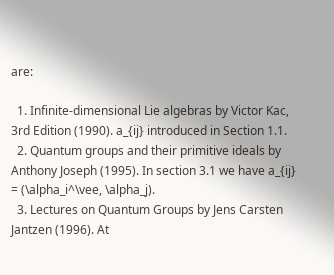are:

  1. Infinite-dimensional Lie algebras by Victor Kac, 3rd Edition (1990). a_{ij} introduced in Section 1.1.
  2. Quantum groups and their primitive ideals by Anthony Joseph (1995). In section 3.1 we have a_{ij} = (\alpha_i^\vee, \alpha_j).
  3. Lectures on Quantum Groups by Jens Carsten Jantzen (1996). At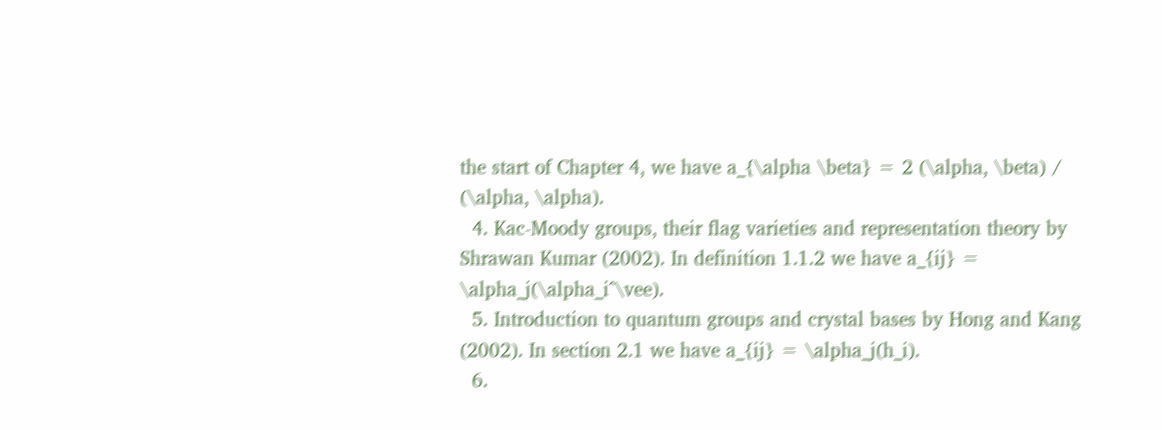the start of Chapter 4, we have a_{\alpha \beta} = 2 (\alpha, \beta) / (\alpha, \alpha).
  4. Kac-Moody groups, their flag varieties and representation theory by Shrawan Kumar (2002). In definition 1.1.2 we have a_{ij} = \alpha_j(\alpha_i^\vee).
  5. Introduction to quantum groups and crystal bases by Hong and Kang (2002). In section 2.1 we have a_{ij} = \alpha_j(h_i).
  6.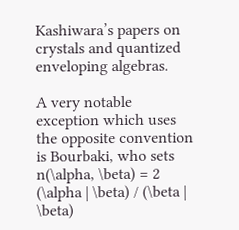Kashiwara’s papers on crystals and quantized enveloping algebras.

A very notable exception which uses the opposite convention is Bourbaki, who sets n(\alpha, \beta) = 2 (\alpha | \beta) / (\beta | \beta)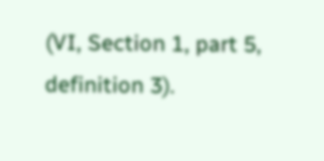(VI, Section 1, part 5, definition 3).